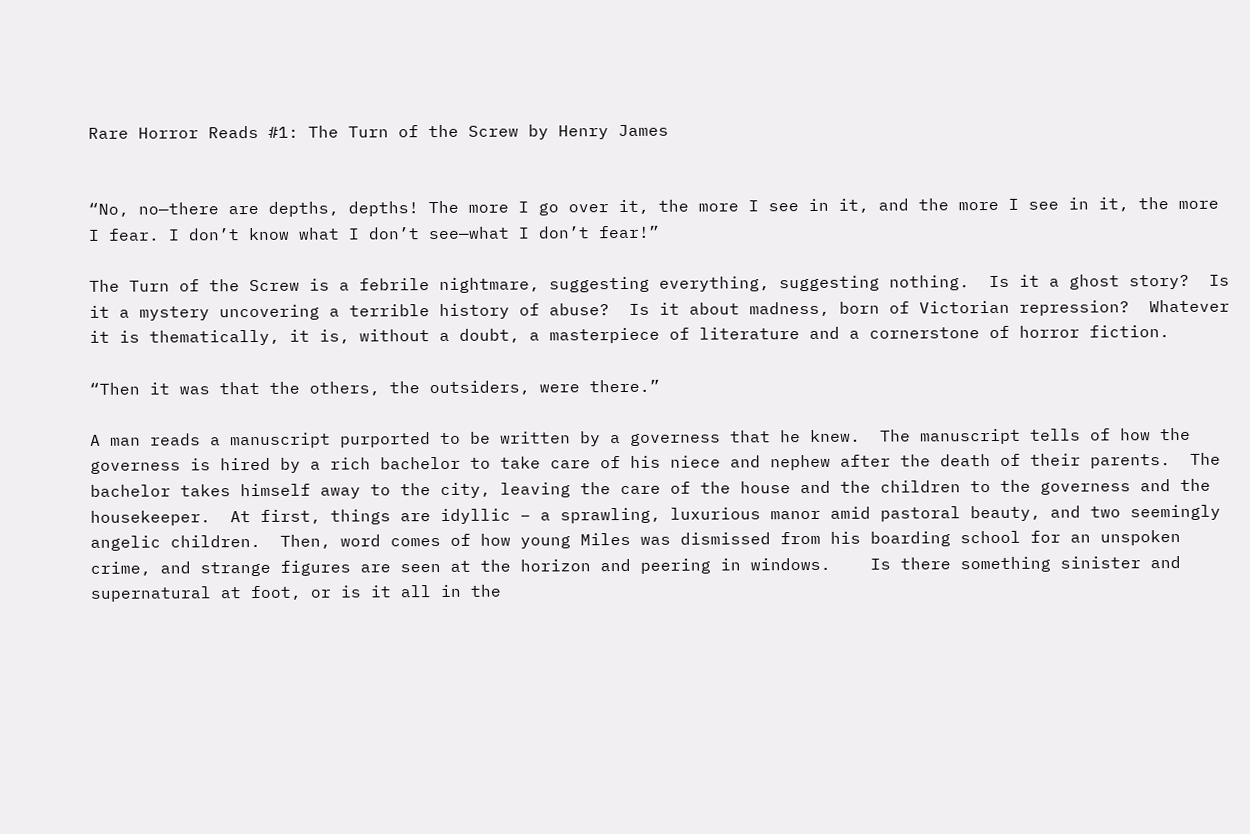Rare Horror Reads #1: The Turn of the Screw by Henry James


“No, no—there are depths, depths! The more I go over it, the more I see in it, and the more I see in it, the more I fear. I don’t know what I don’t see—what I don’t fear!”

The Turn of the Screw is a febrile nightmare, suggesting everything, suggesting nothing.  Is it a ghost story?  Is it a mystery uncovering a terrible history of abuse?  Is it about madness, born of Victorian repression?  Whatever it is thematically, it is, without a doubt, a masterpiece of literature and a cornerstone of horror fiction.

“Then it was that the others, the outsiders, were there.”

A man reads a manuscript purported to be written by a governess that he knew.  The manuscript tells of how the governess is hired by a rich bachelor to take care of his niece and nephew after the death of their parents.  The bachelor takes himself away to the city, leaving the care of the house and the children to the governess and the housekeeper.  At first, things are idyllic – a sprawling, luxurious manor amid pastoral beauty, and two seemingly angelic children.  Then, word comes of how young Miles was dismissed from his boarding school for an unspoken crime, and strange figures are seen at the horizon and peering in windows.    Is there something sinister and supernatural at foot, or is it all in the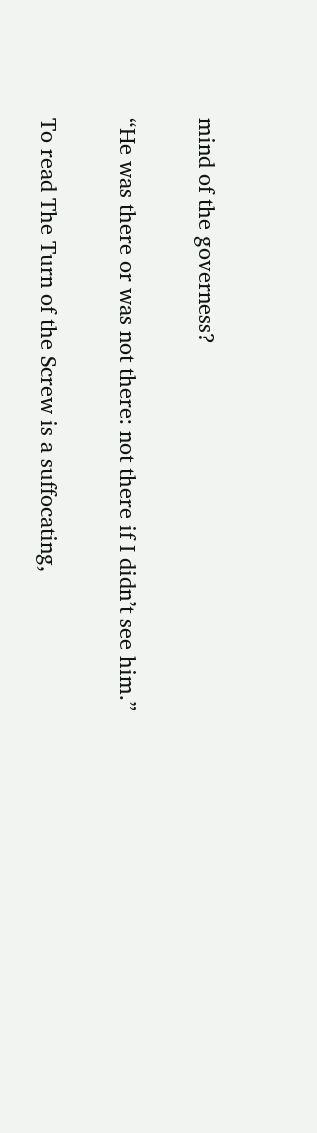mind of the governess?

“He was there or was not there: not there if I didn’t see him.”

To read The Turn of the Screw is a suffocating,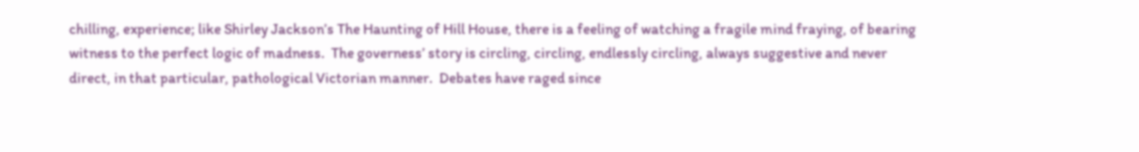chilling, experience; like Shirley Jackson’s The Haunting of Hill House, there is a feeling of watching a fragile mind fraying, of bearing witness to the perfect logic of madness.  The governess’ story is circling, circling, endlessly circling, always suggestive and never direct, in that particular, pathological Victorian manner.  Debates have raged since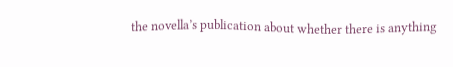the novella’s publication about whether there is anything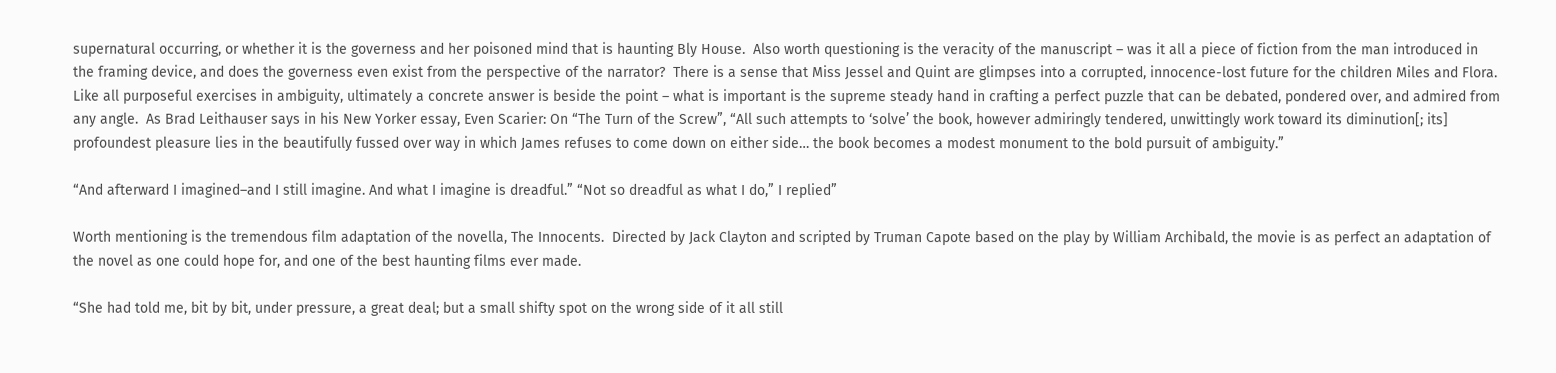supernatural occurring, or whether it is the governess and her poisoned mind that is haunting Bly House.  Also worth questioning is the veracity of the manuscript – was it all a piece of fiction from the man introduced in the framing device, and does the governess even exist from the perspective of the narrator?  There is a sense that Miss Jessel and Quint are glimpses into a corrupted, innocence-lost future for the children Miles and Flora.  Like all purposeful exercises in ambiguity, ultimately a concrete answer is beside the point – what is important is the supreme steady hand in crafting a perfect puzzle that can be debated, pondered over, and admired from any angle.  As Brad Leithauser says in his New Yorker essay, Even Scarier: On “The Turn of the Screw”, “All such attempts to ‘solve’ the book, however admiringly tendered, unwittingly work toward its diminution[; its] profoundest pleasure lies in the beautifully fussed over way in which James refuses to come down on either side… the book becomes a modest monument to the bold pursuit of ambiguity.”

“And afterward I imagined–and I still imagine. And what I imagine is dreadful.” “Not so dreadful as what I do,” I replied”

Worth mentioning is the tremendous film adaptation of the novella, The Innocents.  Directed by Jack Clayton and scripted by Truman Capote based on the play by William Archibald, the movie is as perfect an adaptation of the novel as one could hope for, and one of the best haunting films ever made.

“She had told me, bit by bit, under pressure, a great deal; but a small shifty spot on the wrong side of it all still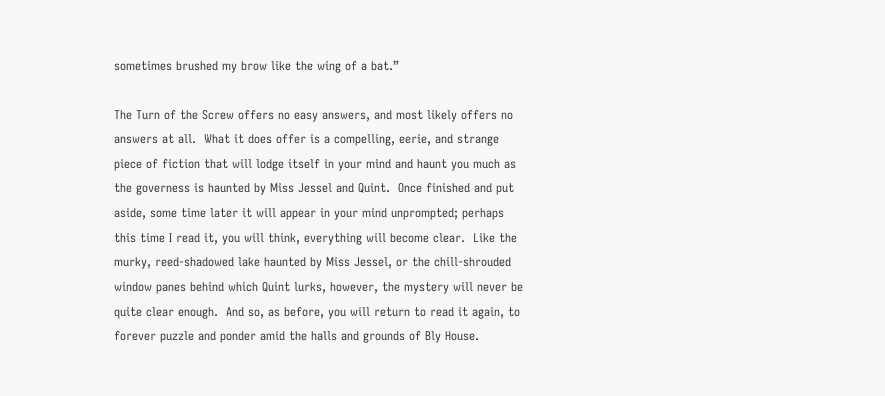sometimes brushed my brow like the wing of a bat.”

The Turn of the Screw offers no easy answers, and most likely offers no answers at all.  What it does offer is a compelling, eerie, and strange piece of fiction that will lodge itself in your mind and haunt you much as the governess is haunted by Miss Jessel and Quint.  Once finished and put aside, some time later it will appear in your mind unprompted; perhaps this time I read it, you will think, everything will become clear.  Like the murky, reed-shadowed lake haunted by Miss Jessel, or the chill-shrouded window panes behind which Quint lurks, however, the mystery will never be quite clear enough.  And so, as before, you will return to read it again, to forever puzzle and ponder amid the halls and grounds of Bly House.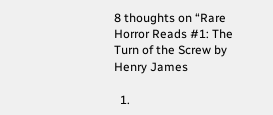8 thoughts on “Rare Horror Reads #1: The Turn of the Screw by Henry James

  1.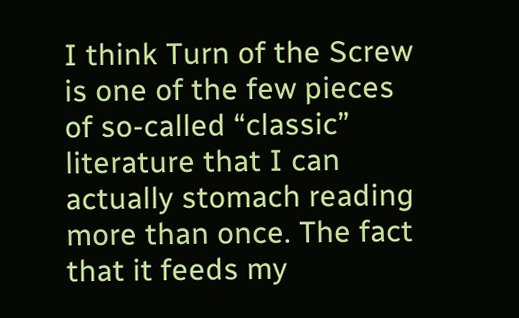I think Turn of the Screw is one of the few pieces of so-called “classic” literature that I can actually stomach reading more than once. The fact that it feeds my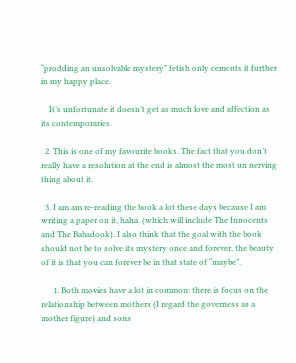“prodding an unsolvable mystery” fetish only cements it further in my happy place.

    It’s unfortunate it doesn’t get as much love and affection as its contemporaries.

  2. This is one of my favourite books. The fact that you don’t really have a resolution at the end is almost the most un nerving thing about it.

  3. I am am re-reading the book a lot these days because I am writing a paper on it, haha. (which will include The Innocents and The Babadook). I also think that the goal with the book should not be to solve its mystery once and forever, the beauty of it is that you can forever be in that state of “maybe”.

      1. Both movies have a lot in common: there is focus on the relationship between mothers (I regard the governess as a mother figure) and sons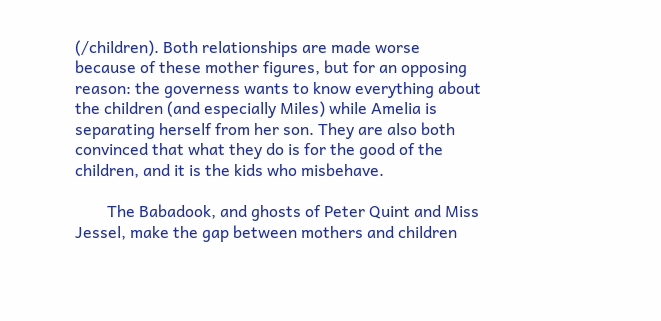(/children). Both relationships are made worse because of these mother figures, but for an opposing reason: the governess wants to know everything about the children (and especially Miles) while Amelia is separating herself from her son. They are also both convinced that what they do is for the good of the children, and it is the kids who misbehave.

        The Babadook, and ghosts of Peter Quint and Miss Jessel, make the gap between mothers and children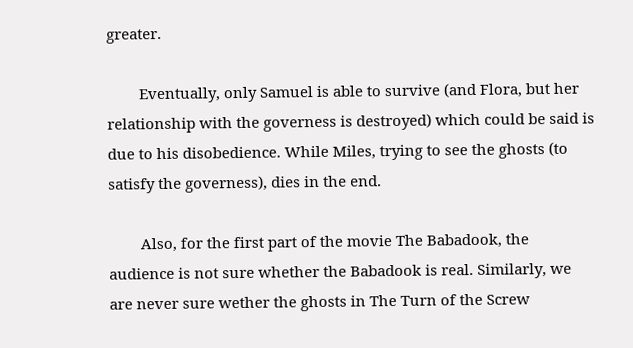greater.

        Eventually, only Samuel is able to survive (and Flora, but her relationship with the governess is destroyed) which could be said is due to his disobedience. While Miles, trying to see the ghosts (to satisfy the governess), dies in the end.

        Also, for the first part of the movie The Babadook, the audience is not sure whether the Babadook is real. Similarly, we are never sure wether the ghosts in The Turn of the Screw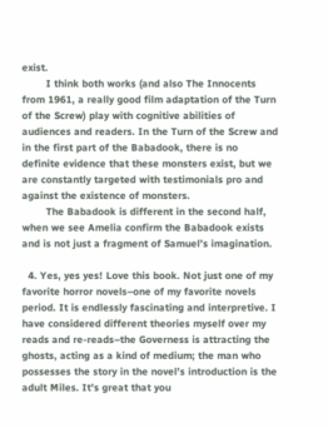exist.
        I think both works (and also The Innocents from 1961, a really good film adaptation of the Turn of the Screw) play with cognitive abilities of audiences and readers. In the Turn of the Screw and in the first part of the Babadook, there is no definite evidence that these monsters exist, but we are constantly targeted with testimonials pro and against the existence of monsters.
        The Babadook is different in the second half, when we see Amelia confirm the Babadook exists and is not just a fragment of Samuel’s imagination.

  4. Yes, yes yes! Love this book. Not just one of my favorite horror novels–one of my favorite novels period. It is endlessly fascinating and interpretive. I have considered different theories myself over my reads and re-reads–the Governess is attracting the ghosts, acting as a kind of medium; the man who possesses the story in the novel’s introduction is the adult Miles. It’s great that you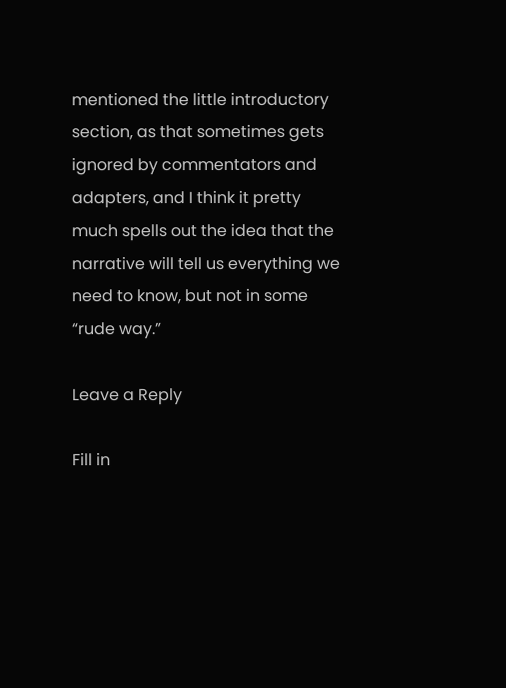mentioned the little introductory section, as that sometimes gets ignored by commentators and adapters, and I think it pretty much spells out the idea that the narrative will tell us everything we need to know, but not in some “rude way.”

Leave a Reply

Fill in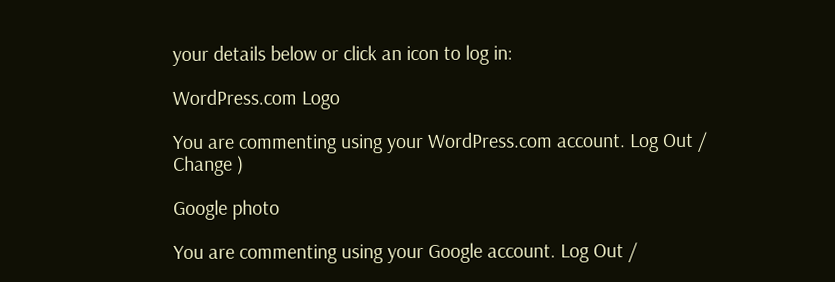your details below or click an icon to log in:

WordPress.com Logo

You are commenting using your WordPress.com account. Log Out /  Change )

Google photo

You are commenting using your Google account. Log Out /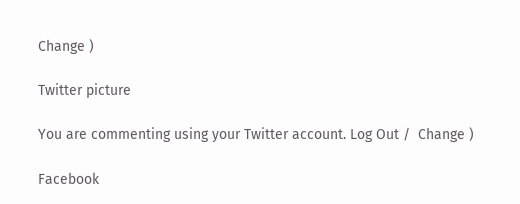Change )

Twitter picture

You are commenting using your Twitter account. Log Out /  Change )

Facebook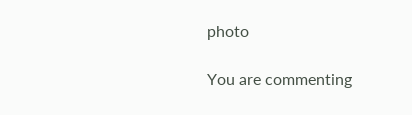photo

You are commenting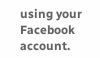using your Facebook account.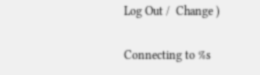Log Out /  Change )

Connecting to %s